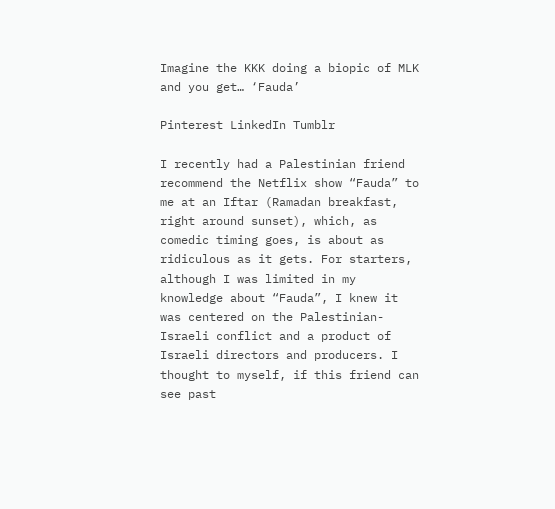Imagine the KKK doing a biopic of MLK and you get… ‘Fauda’

Pinterest LinkedIn Tumblr

I recently had a Palestinian friend recommend the Netflix show “Fauda” to me at an Iftar (Ramadan breakfast, right around sunset), which, as comedic timing goes, is about as ridiculous as it gets. For starters, although I was limited in my knowledge about “Fauda”, I knew it was centered on the Palestinian-Israeli conflict and a product of Israeli directors and producers. I thought to myself, if this friend can see past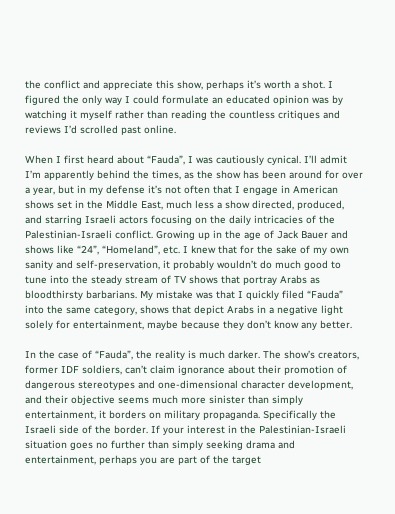the conflict and appreciate this show, perhaps it’s worth a shot. I figured the only way I could formulate an educated opinion was by watching it myself rather than reading the countless critiques and reviews I’d scrolled past online.

When I first heard about “Fauda”, I was cautiously cynical. I’ll admit I’m apparently behind the times, as the show has been around for over a year, but in my defense it’s not often that I engage in American shows set in the Middle East, much less a show directed, produced, and starring Israeli actors focusing on the daily intricacies of the Palestinian-Israeli conflict. Growing up in the age of Jack Bauer and shows like “24”, “Homeland”, etc. I knew that for the sake of my own sanity and self-preservation, it probably wouldn’t do much good to tune into the steady stream of TV shows that portray Arabs as bloodthirsty barbarians. My mistake was that I quickly filed “Fauda” into the same category, shows that depict Arabs in a negative light solely for entertainment, maybe because they don’t know any better.

In the case of “Fauda”, the reality is much darker. The show’s creators, former IDF soldiers, can’t claim ignorance about their promotion of dangerous stereotypes and one-dimensional character development, and their objective seems much more sinister than simply entertainment, it borders on military propaganda. Specifically the Israeli side of the border. If your interest in the Palestinian-Israeli situation goes no further than simply seeking drama and entertainment, perhaps you are part of the target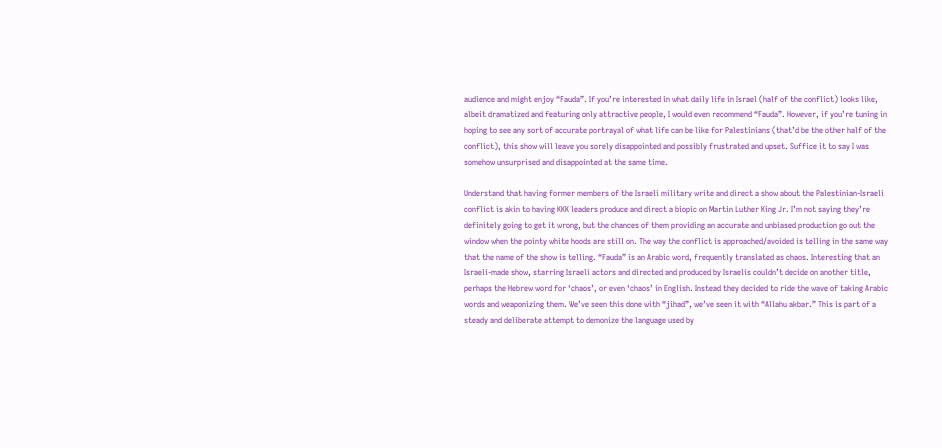audience and might enjoy “Fauda”. If you’re interested in what daily life in Israel (half of the conflict) looks like, albeit dramatized and featuring only attractive people, I would even recommend “Fauda”. However, if you’re tuning in hoping to see any sort of accurate portrayal of what life can be like for Palestinians (that’d be the other half of the conflict), this show will leave you sorely disappointed and possibly frustrated and upset. Suffice it to say I was somehow unsurprised and disappointed at the same time.

Understand that having former members of the Israeli military write and direct a show about the Palestinian-Israeli conflict is akin to having KKK leaders produce and direct a biopic on Martin Luther King Jr. I’m not saying they’re definitely going to get it wrong, but the chances of them providing an accurate and unbiased production go out the window when the pointy white hoods are still on. The way the conflict is approached/avoided is telling in the same way that the name of the show is telling. “Fauda” is an Arabic word, frequently translated as chaos. Interesting that an Israeli-made show, starring Israeli actors and directed and produced by Israelis couldn’t decide on another title, perhaps the Hebrew word for ‘chaos’, or even ‘chaos’ in English. Instead they decided to ride the wave of taking Arabic words and weaponizing them. We’ve seen this done with “jihad”, we’ve seen it with “Allahu akbar.” This is part of a steady and deliberate attempt to demonize the language used by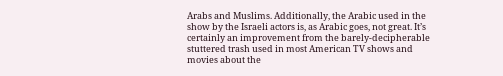Arabs and Muslims. Additionally, the Arabic used in the show by the Israeli actors is, as Arabic goes, not great. It’s certainly an improvement from the barely-decipherable stuttered trash used in most American TV shows and movies about the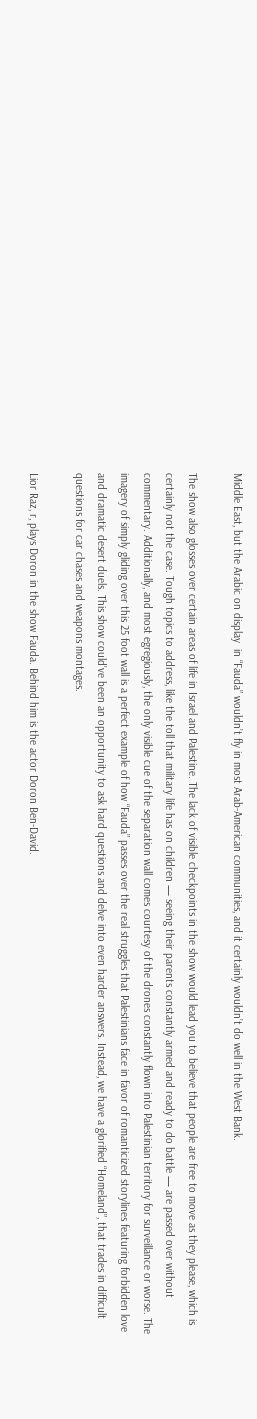Middle East, but the Arabic on display  in “Fauda” wouldn’t fly in most Arab-American communities, and it certainly wouldn’t do well in the West Bank.

The show also glosses over certain areas of life in Israel and Palestine. The lack of visible checkpoints in the show would lead you to believe that people are free to move as they please, which is certainly not the case. Tough topics to address, like the toll that military life has on children — seeing their parents constantly armed and ready to do battle — are passed over without commentary. Additionally, and most egregiously, the only visible cue of the separation wall comes courtesy of the drones constantly flown into Palestinian territory for surveillance or worse. The imagery of simply gliding over this 25 foot wall is a perfect example of how “Fauda” passes over the real struggles that Palestinians face in favor of romanticized storylines featuring forbidden love and dramatic desert duels. This show could’ve been an opportunity to ask hard questions and delve into even harder answers. Instead, we have a glorified “Homeland”, that trades in difficult questions for car chases and weapons montages.

Lior Raz, r, plays Doron in the show Fauda. Behind him is the actor Doron Ben-David.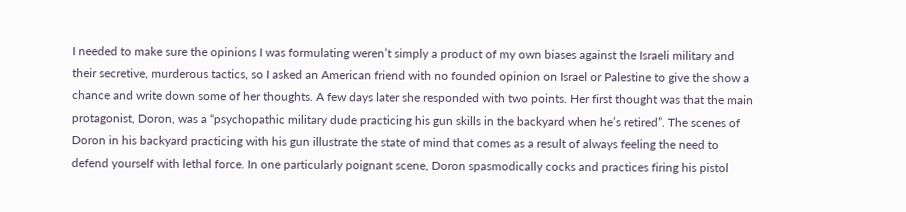I needed to make sure the opinions I was formulating weren’t simply a product of my own biases against the Israeli military and their secretive, murderous tactics, so I asked an American friend with no founded opinion on Israel or Palestine to give the show a chance and write down some of her thoughts. A few days later she responded with two points. Her first thought was that the main protagonist, Doron, was a “psychopathic military dude practicing his gun skills in the backyard when he’s retired”. The scenes of Doron in his backyard practicing with his gun illustrate the state of mind that comes as a result of always feeling the need to defend yourself with lethal force. In one particularly poignant scene, Doron spasmodically cocks and practices firing his pistol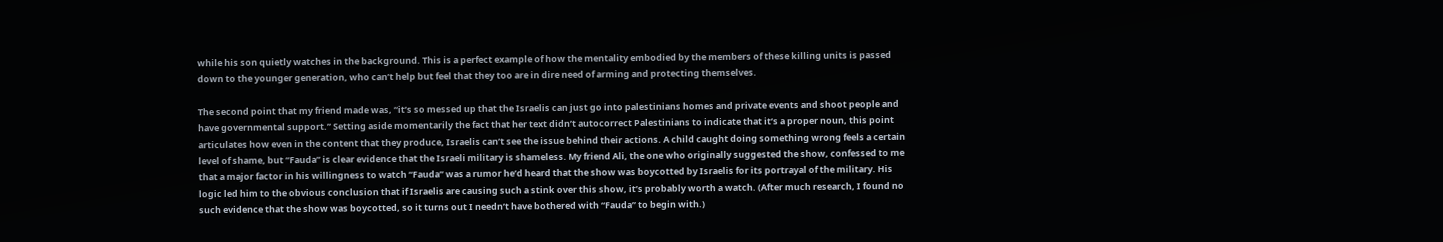while his son quietly watches in the background. This is a perfect example of how the mentality embodied by the members of these killing units is passed down to the younger generation, who can’t help but feel that they too are in dire need of arming and protecting themselves.

The second point that my friend made was, “it’s so messed up that the Israelis can just go into palestinians homes and private events and shoot people and have governmental support.” Setting aside momentarily the fact that her text didn’t autocorrect Palestinians to indicate that it’s a proper noun, this point articulates how even in the content that they produce, Israelis can’t see the issue behind their actions. A child caught doing something wrong feels a certain level of shame, but “Fauda” is clear evidence that the Israeli military is shameless. My friend Ali, the one who originally suggested the show, confessed to me that a major factor in his willingness to watch “Fauda” was a rumor he’d heard that the show was boycotted by Israelis for its portrayal of the military. His logic led him to the obvious conclusion that if Israelis are causing such a stink over this show, it’s probably worth a watch. (After much research, I found no such evidence that the show was boycotted, so it turns out I needn’t have bothered with “Fauda” to begin with.)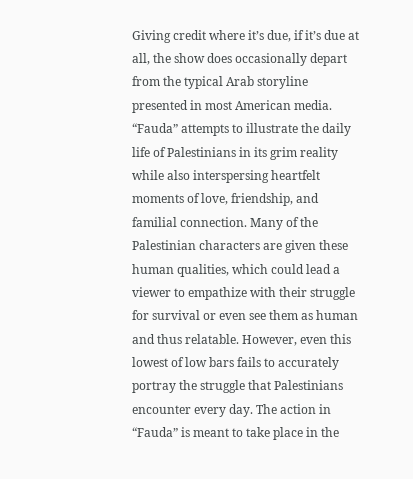Giving credit where it’s due, if it’s due at all, the show does occasionally depart from the typical Arab storyline presented in most American media. “Fauda” attempts to illustrate the daily life of Palestinians in its grim reality while also interspersing heartfelt moments of love, friendship, and familial connection. Many of the Palestinian characters are given these human qualities, which could lead a viewer to empathize with their struggle for survival or even see them as human and thus relatable. However, even this lowest of low bars fails to accurately portray the struggle that Palestinians encounter every day. The action in “Fauda” is meant to take place in the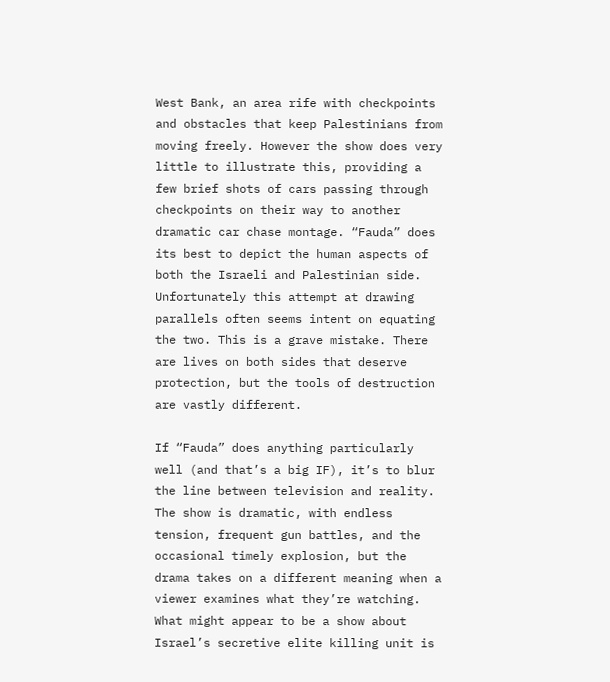West Bank, an area rife with checkpoints and obstacles that keep Palestinians from moving freely. However the show does very little to illustrate this, providing a few brief shots of cars passing through checkpoints on their way to another dramatic car chase montage. “Fauda” does its best to depict the human aspects of both the Israeli and Palestinian side. Unfortunately this attempt at drawing parallels often seems intent on equating the two. This is a grave mistake. There are lives on both sides that deserve protection, but the tools of destruction are vastly different.

If “Fauda” does anything particularly well (and that’s a big IF), it’s to blur the line between television and reality. The show is dramatic, with endless tension, frequent gun battles, and the occasional timely explosion, but the drama takes on a different meaning when a viewer examines what they’re watching. What might appear to be a show about Israel’s secretive elite killing unit is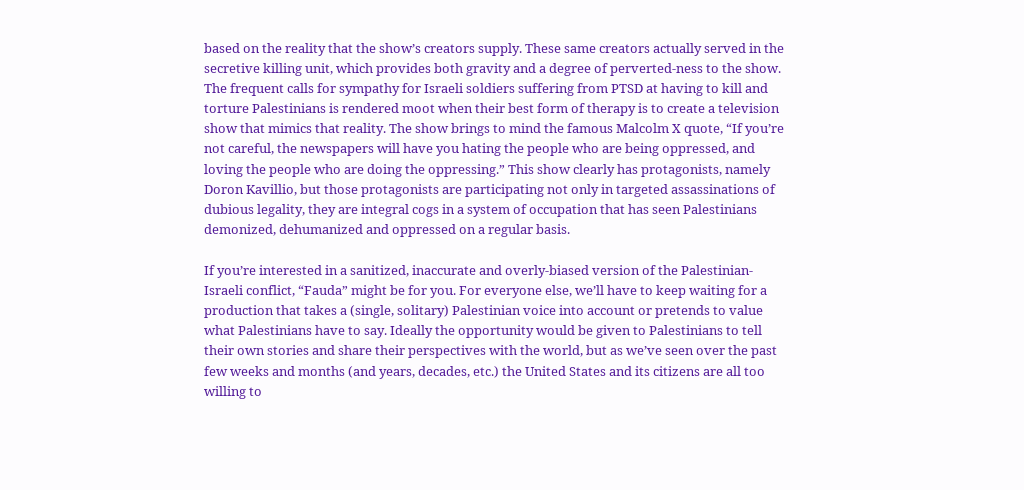based on the reality that the show’s creators supply. These same creators actually served in the secretive killing unit, which provides both gravity and a degree of perverted-ness to the show. The frequent calls for sympathy for Israeli soldiers suffering from PTSD at having to kill and torture Palestinians is rendered moot when their best form of therapy is to create a television show that mimics that reality. The show brings to mind the famous Malcolm X quote, “If you’re not careful, the newspapers will have you hating the people who are being oppressed, and loving the people who are doing the oppressing.” This show clearly has protagonists, namely Doron Kavillio, but those protagonists are participating not only in targeted assassinations of dubious legality, they are integral cogs in a system of occupation that has seen Palestinians demonized, dehumanized and oppressed on a regular basis.

If you’re interested in a sanitized, inaccurate and overly-biased version of the Palestinian-Israeli conflict, “Fauda” might be for you. For everyone else, we’ll have to keep waiting for a production that takes a (single, solitary) Palestinian voice into account or pretends to value what Palestinians have to say. Ideally the opportunity would be given to Palestinians to tell their own stories and share their perspectives with the world, but as we’ve seen over the past few weeks and months (and years, decades, etc.) the United States and its citizens are all too willing to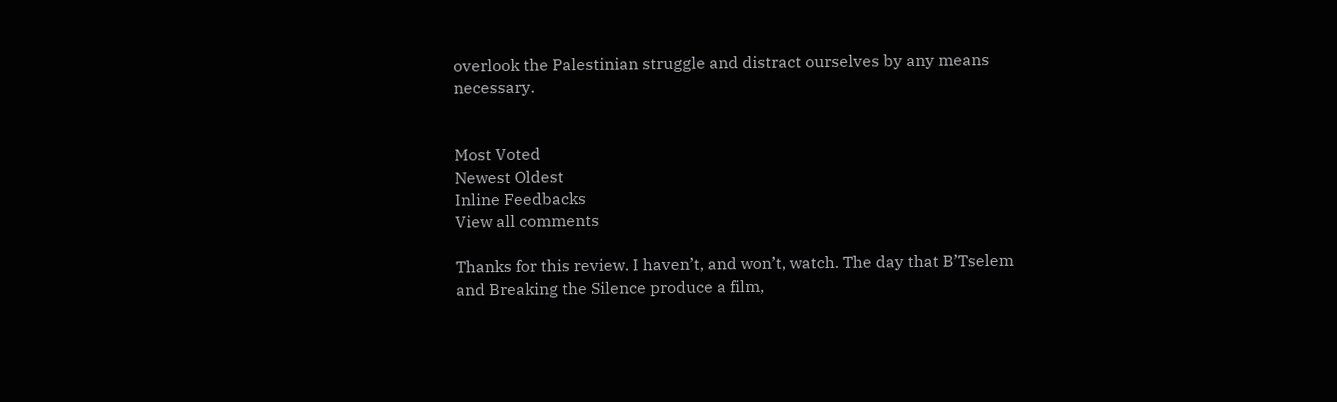overlook the Palestinian struggle and distract ourselves by any means necessary.


Most Voted
Newest Oldest
Inline Feedbacks
View all comments

Thanks for this review. I haven’t, and won’t, watch. The day that B’Tselem and Breaking the Silence produce a film,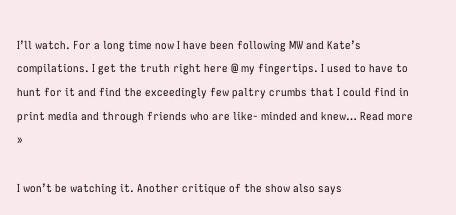I’ll watch. For a long time now I have been following MW and Kate’s compilations. I get the truth right here @ my fingertips. I used to have to hunt for it and find the exceedingly few paltry crumbs that I could find in print media and through friends who are like- minded and knew… Read more »

I won’t be watching it. Another critique of the show also says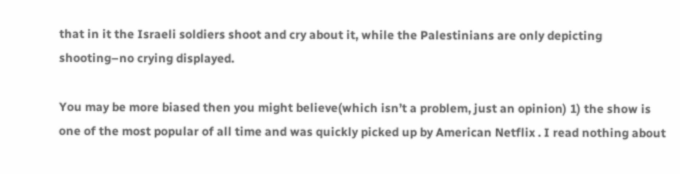that in it the Israeli soldiers shoot and cry about it, while the Palestinians are only depicting shooting–no crying displayed.

You may be more biased then you might believe(which isn’t a problem, just an opinion) 1) the show is one of the most popular of all time and was quickly picked up by American Netflix . I read nothing about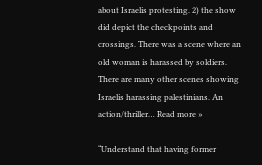about Israelis protesting. 2) the show did depict the checkpoints and crossings. There was a scene where an old woman is harassed by soldiers. There are many other scenes showing Israelis harassing palestinians. An action/thriller… Read more »

“Understand that having former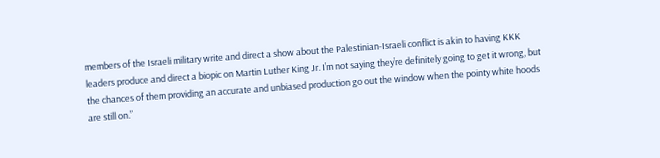members of the Israeli military write and direct a show about the Palestinian-Israeli conflict is akin to having KKK leaders produce and direct a biopic on Martin Luther King Jr. I’m not saying they’re definitely going to get it wrong, but the chances of them providing an accurate and unbiased production go out the window when the pointy white hoods are still on.”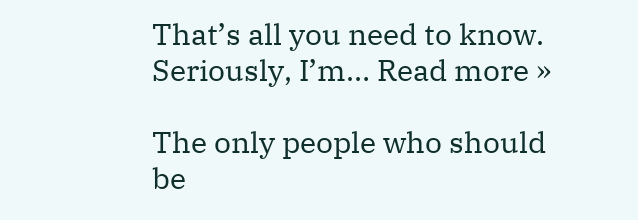That’s all you need to know. Seriously, I’m… Read more »

The only people who should be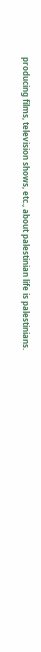producing films, television shows, etc., about palestinian life is palestinians.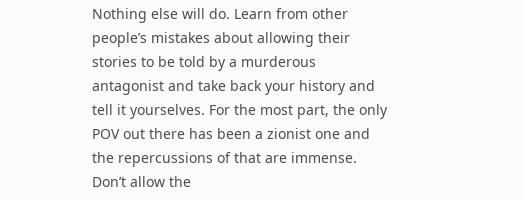Nothing else will do. Learn from other people’s mistakes about allowing their stories to be told by a murderous antagonist and take back your history and tell it yourselves. For the most part, the only POV out there has been a zionist one and the repercussions of that are immense. Don’t allow the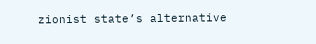zionist state’s alternative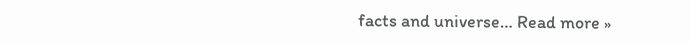facts and universe… Read more »